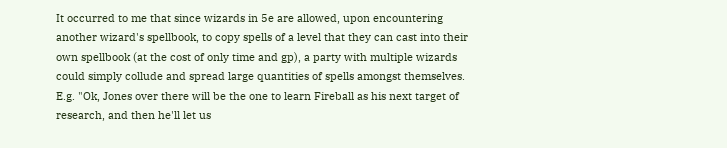It occurred to me that since wizards in 5e are allowed, upon encountering another wizard's spellbook, to copy spells of a level that they can cast into their own spellbook (at the cost of only time and gp), a party with multiple wizards could simply collude and spread large quantities of spells amongst themselves. E.g. "Ok, Jones over there will be the one to learn Fireball as his next target of research, and then he'll let us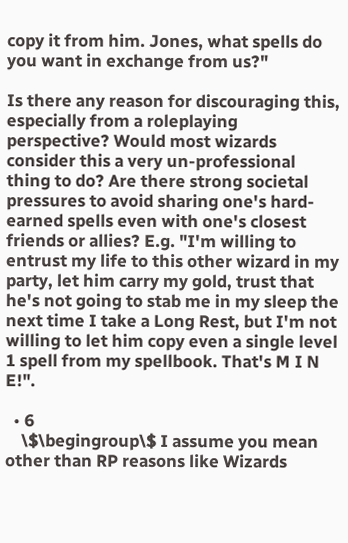copy it from him. Jones, what spells do you want in exchange from us?"

Is there any reason for discouraging this, especially from a roleplaying perspective? Would most wizards consider this a very un-professional thing to do? Are there strong societal pressures to avoid sharing one's hard-earned spells even with one's closest friends or allies? E.g. "I'm willing to entrust my life to this other wizard in my party, let him carry my gold, trust that he's not going to stab me in my sleep the next time I take a Long Rest, but I'm not willing to let him copy even a single level 1 spell from my spellbook. That's M I N E!".

  • 6
    \$\begingroup\$ I assume you mean other than RP reasons like Wizards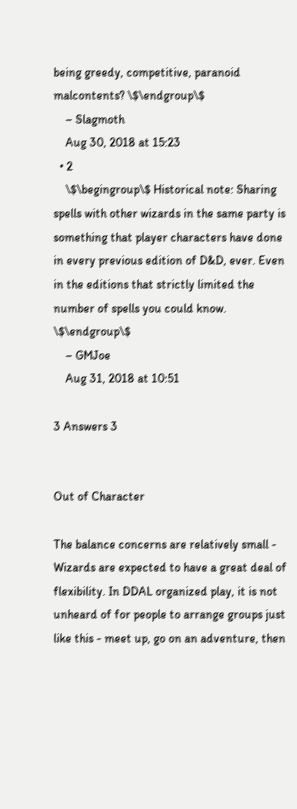being greedy, competitive, paranoid malcontents? \$\endgroup\$
    – Slagmoth
    Aug 30, 2018 at 15:23
  • 2
    \$\begingroup\$ Historical note: Sharing spells with other wizards in the same party is something that player characters have done in every previous edition of D&D, ever. Even in the editions that strictly limited the number of spells you could know. \$\endgroup\$
    – GMJoe
    Aug 31, 2018 at 10:51

3 Answers 3


Out of Character

The balance concerns are relatively small - Wizards are expected to have a great deal of flexibility. In DDAL organized play, it is not unheard of for people to arrange groups just like this - meet up, go on an adventure, then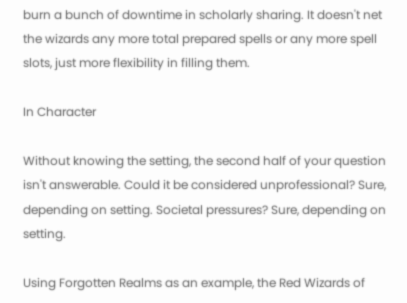burn a bunch of downtime in scholarly sharing. It doesn't net the wizards any more total prepared spells or any more spell slots, just more flexibility in filling them.

In Character

Without knowing the setting, the second half of your question isn't answerable. Could it be considered unprofessional? Sure, depending on setting. Societal pressures? Sure, depending on setting.

Using Forgotten Realms as an example, the Red Wizards of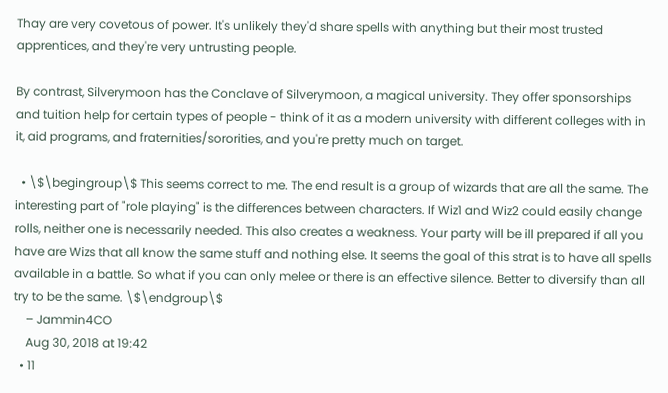Thay are very covetous of power. It's unlikely they'd share spells with anything but their most trusted apprentices, and they're very untrusting people.

By contrast, Silverymoon has the Conclave of Silverymoon, a magical university. They offer sponsorships and tuition help for certain types of people - think of it as a modern university with different colleges with in it, aid programs, and fraternities/sororities, and you're pretty much on target.

  • \$\begingroup\$ This seems correct to me. The end result is a group of wizards that are all the same. The interesting part of "role playing" is the differences between characters. If Wiz1 and Wiz2 could easily change rolls, neither one is necessarily needed. This also creates a weakness. Your party will be ill prepared if all you have are Wizs that all know the same stuff and nothing else. It seems the goal of this strat is to have all spells available in a battle. So what if you can only melee or there is an effective silence. Better to diversify than all try to be the same. \$\endgroup\$
    – Jammin4CO
    Aug 30, 2018 at 19:42
  • 11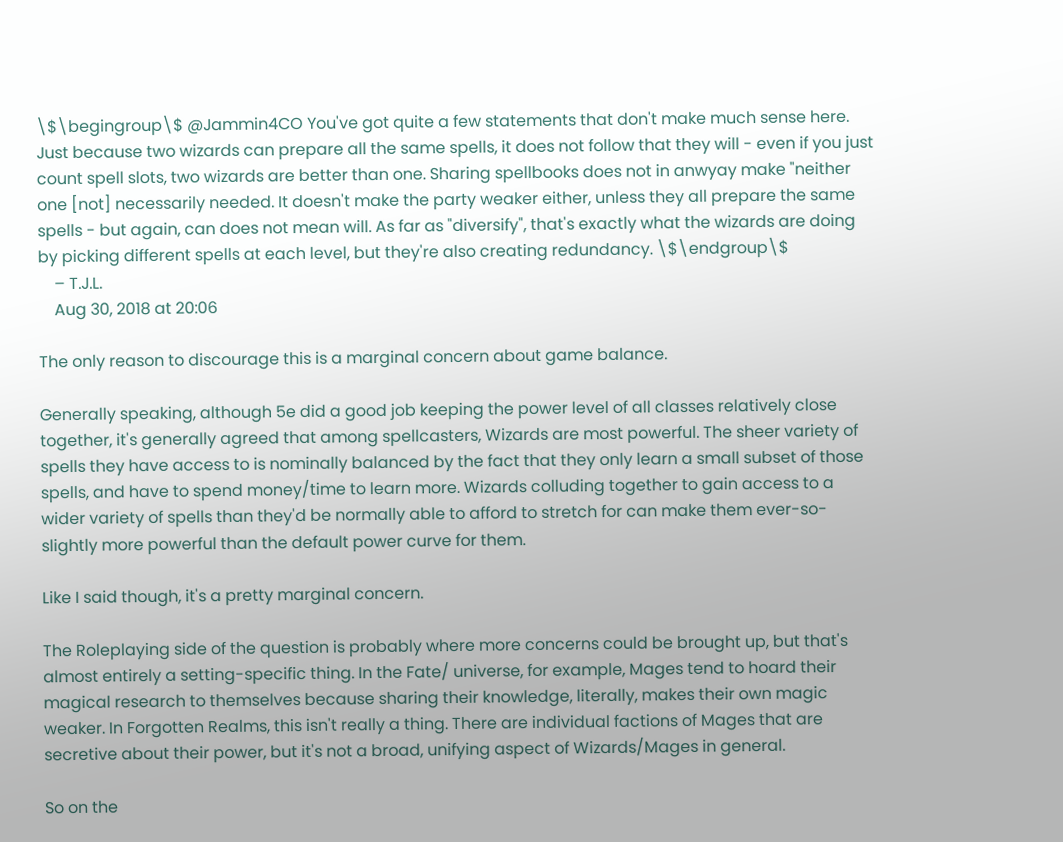\$\begingroup\$ @Jammin4CO You've got quite a few statements that don't make much sense here. Just because two wizards can prepare all the same spells, it does not follow that they will - even if you just count spell slots, two wizards are better than one. Sharing spellbooks does not in anwyay make "neither one [not] necessarily needed. It doesn't make the party weaker either, unless they all prepare the same spells - but again, can does not mean will. As far as "diversify", that's exactly what the wizards are doing by picking different spells at each level, but they're also creating redundancy. \$\endgroup\$
    – T.J.L.
    Aug 30, 2018 at 20:06

The only reason to discourage this is a marginal concern about game balance.

Generally speaking, although 5e did a good job keeping the power level of all classes relatively close together, it's generally agreed that among spellcasters, Wizards are most powerful. The sheer variety of spells they have access to is nominally balanced by the fact that they only learn a small subset of those spells, and have to spend money/time to learn more. Wizards colluding together to gain access to a wider variety of spells than they'd be normally able to afford to stretch for can make them ever-so-slightly more powerful than the default power curve for them.

Like I said though, it's a pretty marginal concern.

The Roleplaying side of the question is probably where more concerns could be brought up, but that's almost entirely a setting-specific thing. In the Fate/ universe, for example, Mages tend to hoard their magical research to themselves because sharing their knowledge, literally, makes their own magic weaker. In Forgotten Realms, this isn't really a thing. There are individual factions of Mages that are secretive about their power, but it's not a broad, unifying aspect of Wizards/Mages in general.

So on the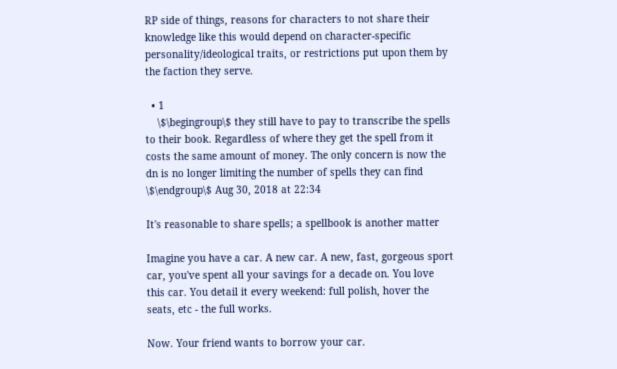RP side of things, reasons for characters to not share their knowledge like this would depend on character-specific personality/ideological traits, or restrictions put upon them by the faction they serve.

  • 1
    \$\begingroup\$ they still have to pay to transcribe the spells to their book. Regardless of where they get the spell from it costs the same amount of money. The only concern is now the dn is no longer limiting the number of spells they can find \$\endgroup\$ Aug 30, 2018 at 22:34

It's reasonable to share spells; a spellbook is another matter

Imagine you have a car. A new car. A new, fast, gorgeous sport car, you've spent all your savings for a decade on. You love this car. You detail it every weekend: full polish, hover the seats, etc - the full works.

Now. Your friend wants to borrow your car.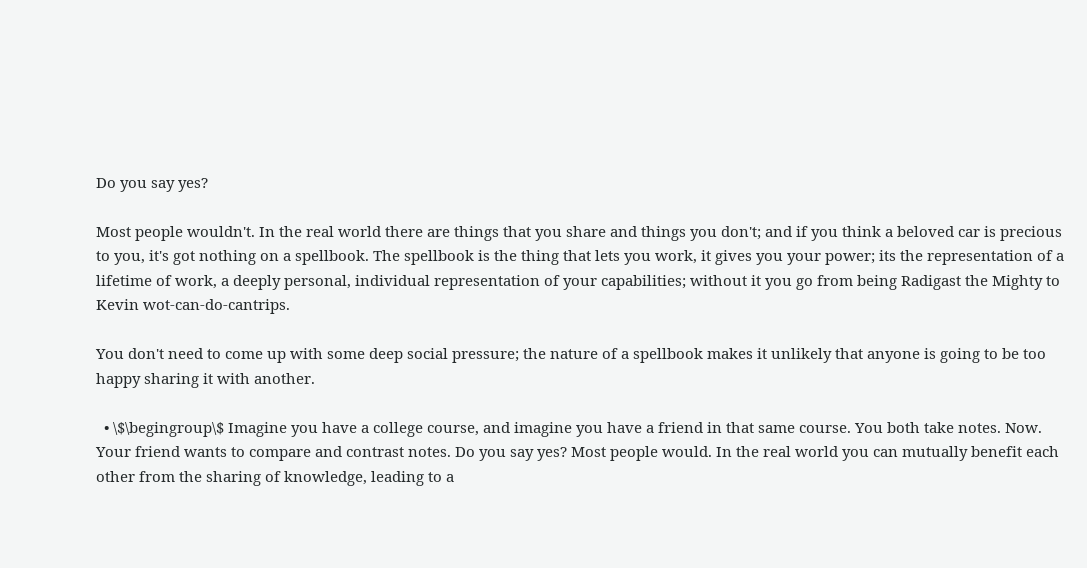Do you say yes?

Most people wouldn't. In the real world there are things that you share and things you don't; and if you think a beloved car is precious to you, it's got nothing on a spellbook. The spellbook is the thing that lets you work, it gives you your power; its the representation of a lifetime of work, a deeply personal, individual representation of your capabilities; without it you go from being Radigast the Mighty to Kevin wot-can-do-cantrips.

You don't need to come up with some deep social pressure; the nature of a spellbook makes it unlikely that anyone is going to be too happy sharing it with another.

  • \$\begingroup\$ Imagine you have a college course, and imagine you have a friend in that same course. You both take notes. Now. Your friend wants to compare and contrast notes. Do you say yes? Most people would. In the real world you can mutually benefit each other from the sharing of knowledge, leading to a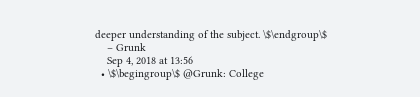deeper understanding of the subject. \$\endgroup\$
    – Grunk
    Sep 4, 2018 at 13:56
  • \$\begingroup\$ @Grunk: College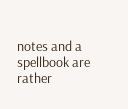notes and a spellbook are rather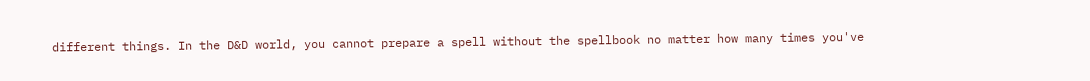different things. In the D&D world, you cannot prepare a spell without the spellbook no matter how many times you've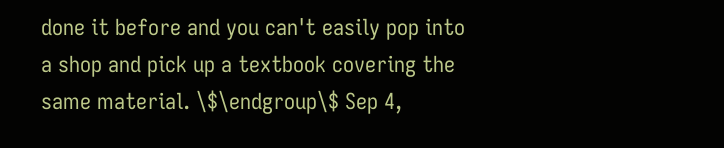done it before and you can't easily pop into a shop and pick up a textbook covering the same material. \$\endgroup\$ Sep 4,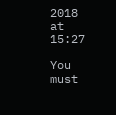2018 at 15:27

You must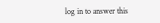log in to answer this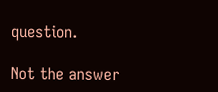question.

Not the answer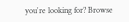you're looking for? Browse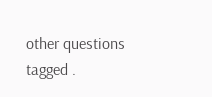other questions tagged .